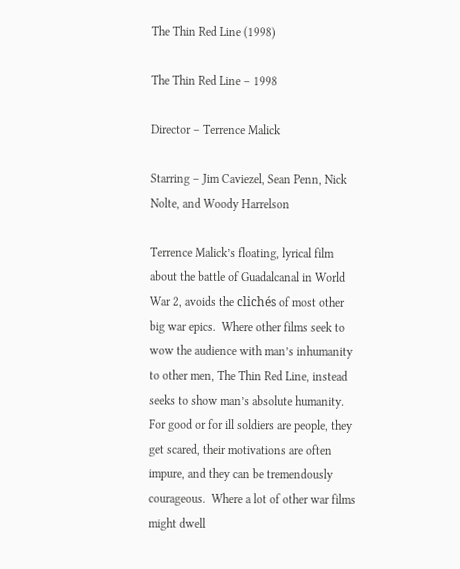The Thin Red Line (1998)

The Thin Red Line – 1998

Director – Terrence Malick

Starring – Jim Caviezel, Sean Penn, Nick Nolte, and Woody Harrelson

Terrence Malick’s floating, lyrical film about the battle of Guadalcanal in World War 2, avoids the clichés of most other big war epics.  Where other films seek to wow the audience with man’s inhumanity to other men, The Thin Red Line, instead seeks to show man’s absolute humanity.  For good or for ill soldiers are people, they get scared, their motivations are often impure, and they can be tremendously courageous.  Where a lot of other war films might dwell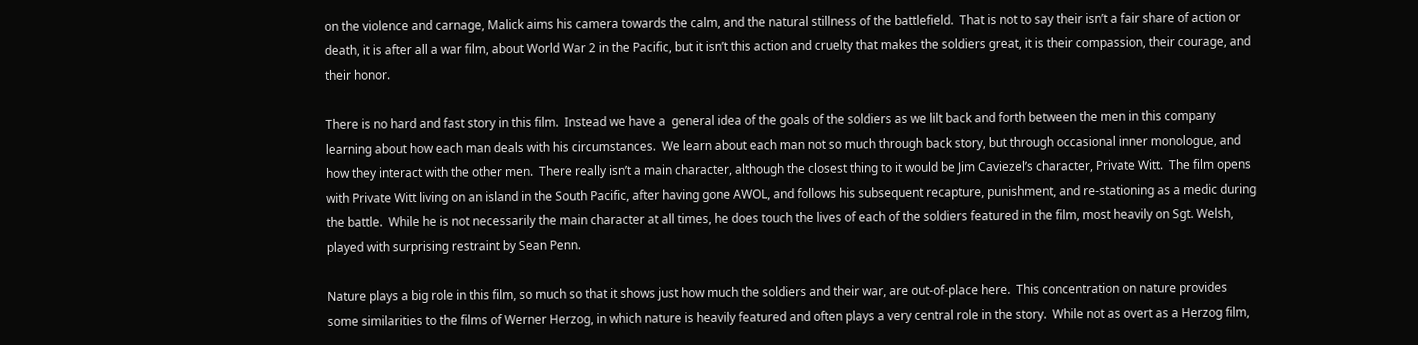on the violence and carnage, Malick aims his camera towards the calm, and the natural stillness of the battlefield.  That is not to say their isn’t a fair share of action or death, it is after all a war film, about World War 2 in the Pacific, but it isn’t this action and cruelty that makes the soldiers great, it is their compassion, their courage, and their honor.

There is no hard and fast story in this film.  Instead we have a  general idea of the goals of the soldiers as we lilt back and forth between the men in this company learning about how each man deals with his circumstances.  We learn about each man not so much through back story, but through occasional inner monologue, and how they interact with the other men.  There really isn’t a main character, although the closest thing to it would be Jim Caviezel’s character, Private Witt.  The film opens with Private Witt living on an island in the South Pacific, after having gone AWOL, and follows his subsequent recapture, punishment, and re-stationing as a medic during the battle.  While he is not necessarily the main character at all times, he does touch the lives of each of the soldiers featured in the film, most heavily on Sgt. Welsh, played with surprising restraint by Sean Penn.

Nature plays a big role in this film, so much so that it shows just how much the soldiers and their war, are out-of-place here.  This concentration on nature provides some similarities to the films of Werner Herzog, in which nature is heavily featured and often plays a very central role in the story.  While not as overt as a Herzog film,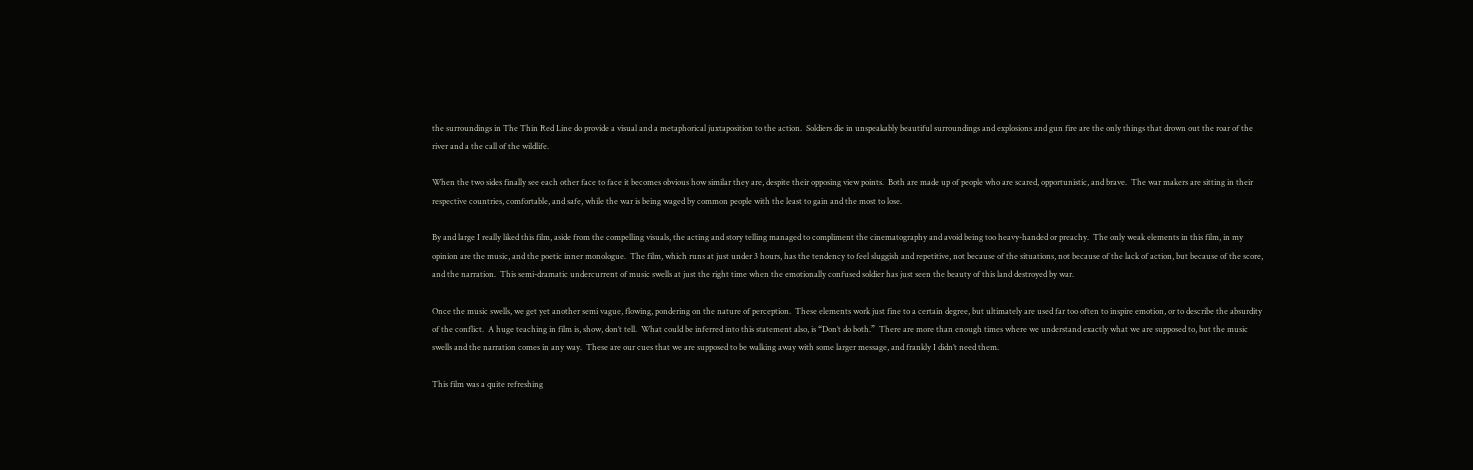the surroundings in The Thin Red Line do provide a visual and a metaphorical juxtaposition to the action.  Soldiers die in unspeakably beautiful surroundings and explosions and gun fire are the only things that drown out the roar of the river and a the call of the wildlife.

When the two sides finally see each other face to face it becomes obvious how similar they are, despite their opposing view points.  Both are made up of people who are scared, opportunistic, and brave.  The war makers are sitting in their respective countries, comfortable, and safe, while the war is being waged by common people with the least to gain and the most to lose.

By and large I really liked this film, aside from the compelling visuals, the acting and story telling managed to compliment the cinematography and avoid being too heavy-handed or preachy.  The only weak elements in this film, in my opinion are the music, and the poetic inner monologue.  The film, which runs at just under 3 hours, has the tendency to feel sluggish and repetitive, not because of the situations, not because of the lack of action, but because of the score, and the narration.  This semi-dramatic undercurrent of music swells at just the right time when the emotionally confused soldier has just seen the beauty of this land destroyed by war.

Once the music swells, we get yet another semi vague, flowing, pondering on the nature of perception.  These elements work just fine to a certain degree, but ultimately are used far too often to inspire emotion, or to describe the absurdity of the conflict.  A huge teaching in film is, show, don’t tell.  What could be inferred into this statement also, is “Don’t do both.”  There are more than enough times where we understand exactly what we are supposed to, but the music swells and the narration comes in any way.  These are our cues that we are supposed to be walking away with some larger message, and frankly I didn’t need them.

This film was a quite refreshing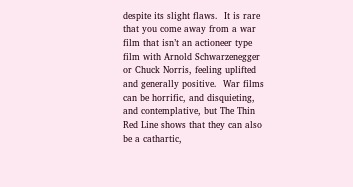despite its slight flaws.  It is rare that you come away from a war film that isn’t an actioneer type film with Arnold Schwarzenegger or Chuck Norris, feeling uplifted and generally positive.  War films can be horrific, and disquieting, and contemplative, but The Thin Red Line shows that they can also be a cathartic,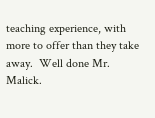teaching experience, with more to offer than they take away.  Well done Mr. Malick.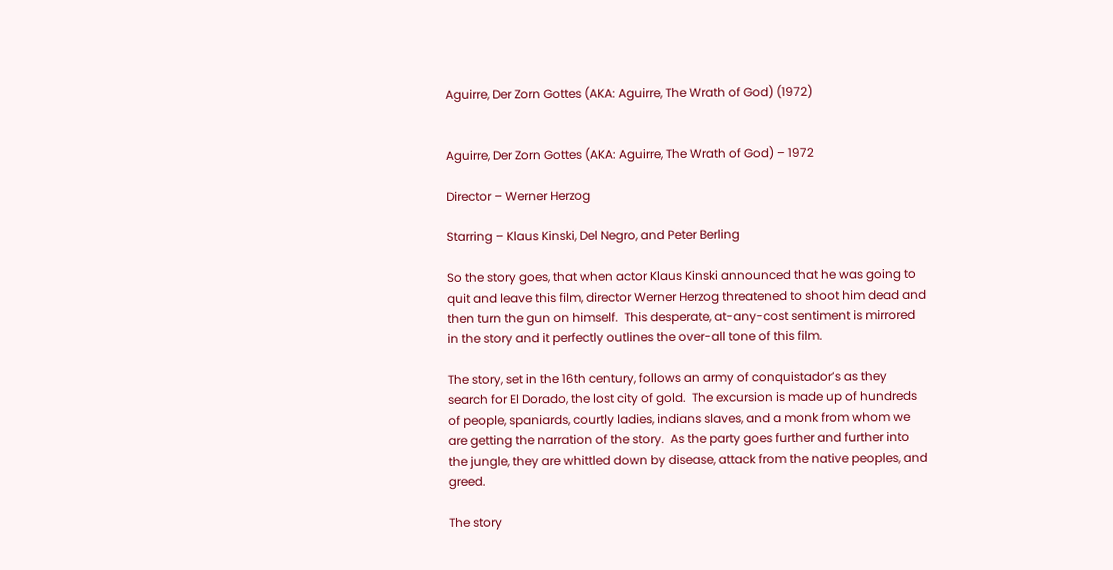Aguirre, Der Zorn Gottes (AKA: Aguirre, The Wrath of God) (1972)


Aguirre, Der Zorn Gottes (AKA: Aguirre, The Wrath of God) – 1972

Director – Werner Herzog

Starring – Klaus Kinski, Del Negro, and Peter Berling

So the story goes, that when actor Klaus Kinski announced that he was going to quit and leave this film, director Werner Herzog threatened to shoot him dead and then turn the gun on himself.  This desperate, at-any-cost sentiment is mirrored in the story and it perfectly outlines the over-all tone of this film.

The story, set in the 16th century, follows an army of conquistador’s as they search for El Dorado, the lost city of gold.  The excursion is made up of hundreds of people, spaniards, courtly ladies, indians slaves, and a monk from whom we are getting the narration of the story.  As the party goes further and further into the jungle, they are whittled down by disease, attack from the native peoples, and greed.

The story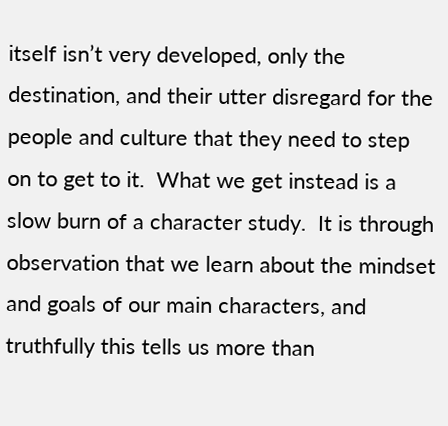itself isn’t very developed, only the destination, and their utter disregard for the people and culture that they need to step on to get to it.  What we get instead is a slow burn of a character study.  It is through observation that we learn about the mindset and goals of our main characters, and truthfully this tells us more than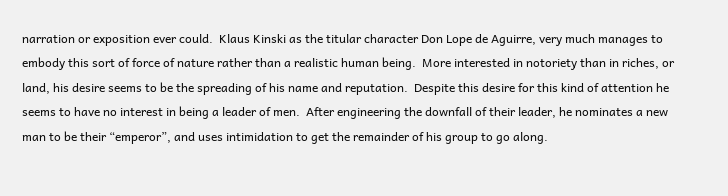narration or exposition ever could.  Klaus Kinski as the titular character Don Lope de Aguirre, very much manages to embody this sort of force of nature rather than a realistic human being.  More interested in notoriety than in riches, or land, his desire seems to be the spreading of his name and reputation.  Despite this desire for this kind of attention he seems to have no interest in being a leader of men.  After engineering the downfall of their leader, he nominates a new man to be their “emperor”, and uses intimidation to get the remainder of his group to go along.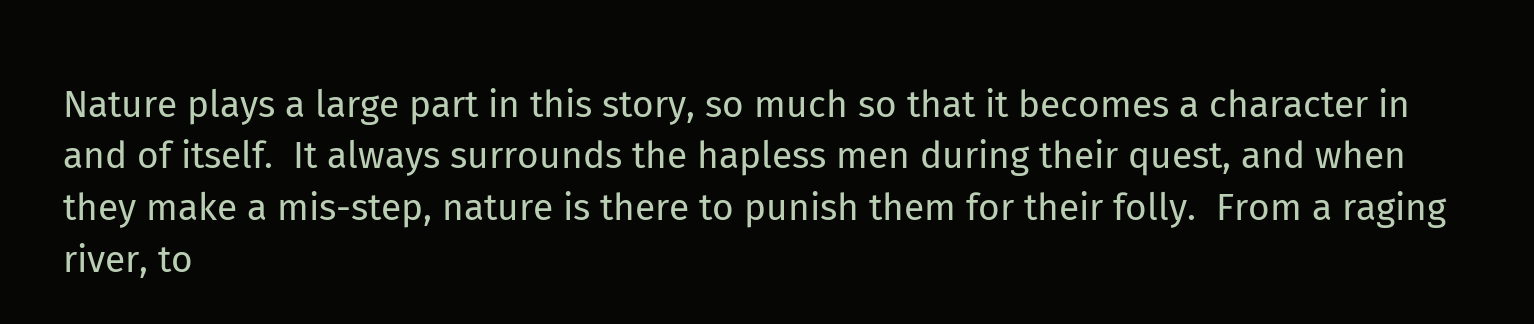Nature plays a large part in this story, so much so that it becomes a character in and of itself.  It always surrounds the hapless men during their quest, and when they make a mis-step, nature is there to punish them for their folly.  From a raging river, to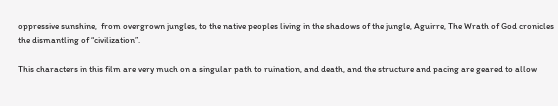oppressive sunshine,  from overgrown jungles, to the native peoples living in the shadows of the jungle, Aguirre, The Wrath of God cronicles the dismantling of “civilization”.

This characters in this film are very much on a singular path to ruination, and death, and the structure and pacing are geared to allow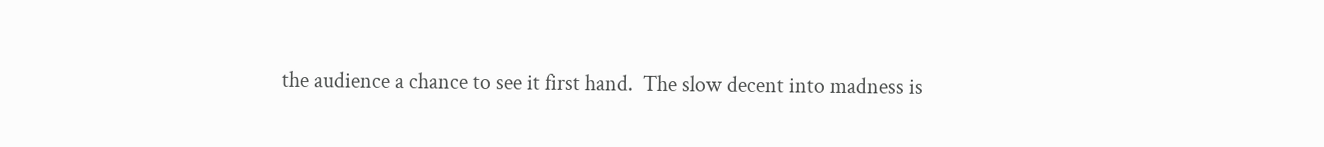the audience a chance to see it first hand.  The slow decent into madness is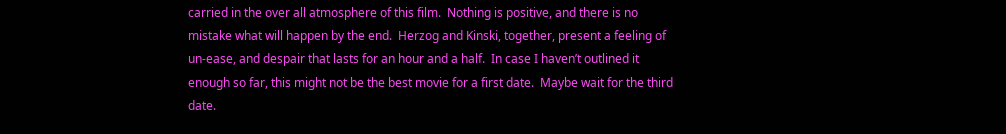carried in the over all atmosphere of this film.  Nothing is positive, and there is no mistake what will happen by the end.  Herzog and Kinski, together, present a feeling of un-ease, and despair that lasts for an hour and a half.  In case I haven’t outlined it enough so far, this might not be the best movie for a first date.  Maybe wait for the third date.